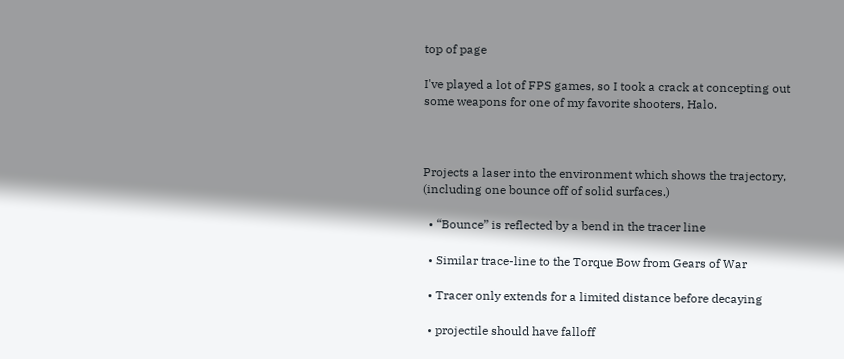top of page

I've played a lot of FPS games, so I took a crack at concepting out some weapons for one of my favorite shooters, Halo.



Projects a laser into the environment which shows the trajectory, (including one bounce off of solid surfaces.)

  • “Bounce” is reflected by a bend in the tracer line

  • Similar trace-line to the Torque Bow from Gears of War

  • Tracer only extends for a limited distance before decaying

  • projectile should have falloff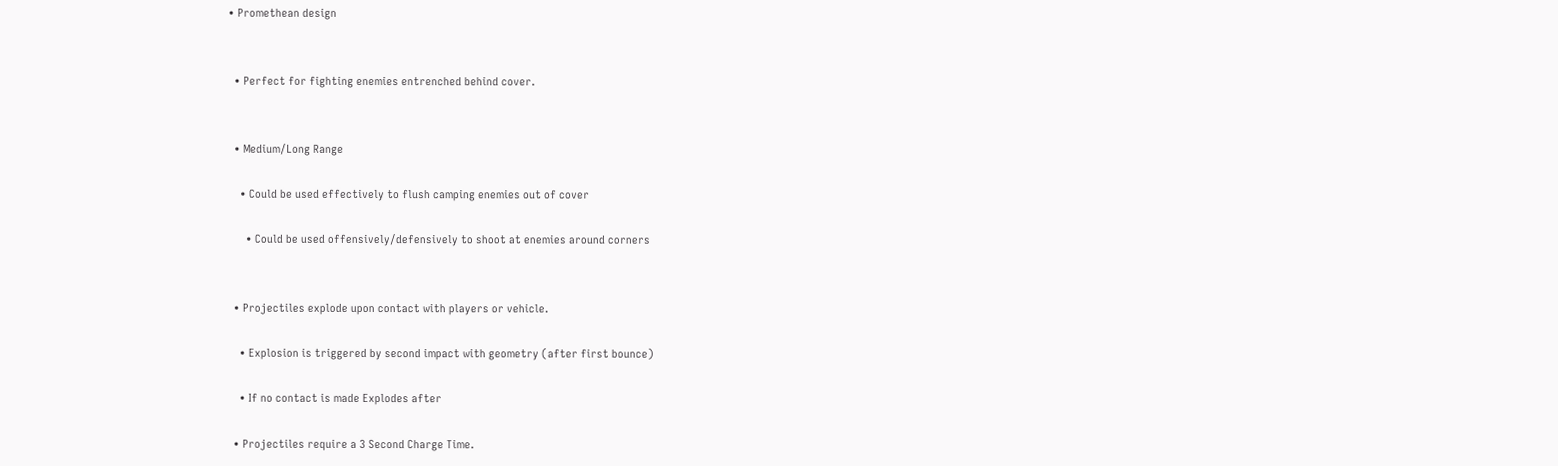• Promethean design


  • Perfect for fighting enemies entrenched behind cover.


  • Medium/Long Range

    • Could be used effectively to flush camping enemies out of cover

      • Could be used offensively/defensively to shoot at enemies around corners


  • Projectiles explode upon contact with players or vehicle.

    • Explosion is triggered by second impact with geometry (after first bounce)

    • If no contact is made Explodes after

  • Projectiles require a 3 Second Charge Time.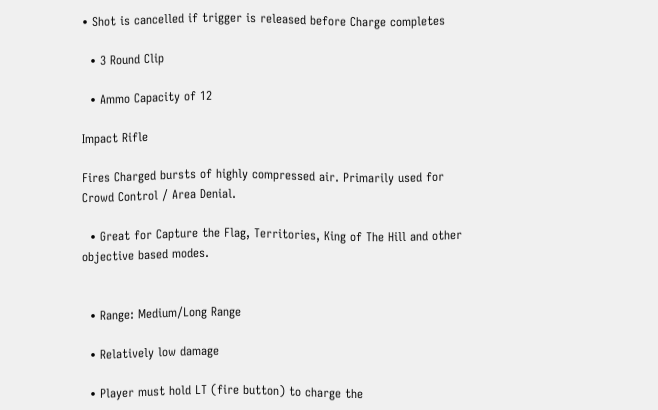• Shot is cancelled if trigger is released before Charge completes

  • 3 Round Clip

  • Ammo Capacity of 12

Impact Rifle

Fires Charged bursts of highly compressed air. Primarily used for Crowd Control / Area Denial.

  • Great for Capture the Flag, Territories, King of The Hill and other objective based modes.


  • Range: Medium/Long Range

  • Relatively low damage

  • Player must hold LT (fire button) to charge the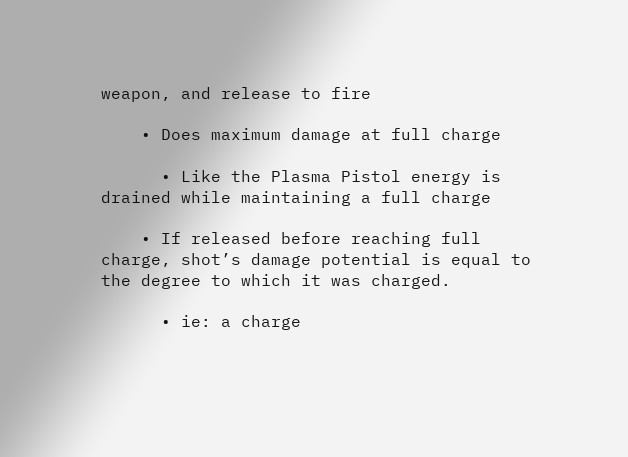weapon, and release to fire

    • Does maximum damage at full charge

      • Like the Plasma Pistol energy is drained while maintaining a full charge

    • If released before reaching full charge, shot’s damage potential is equal to the degree to which it was charged.

      • ie: a charge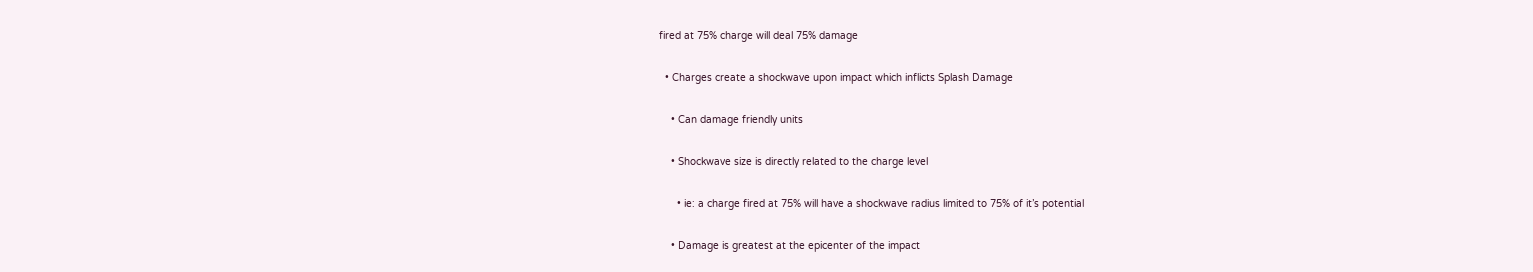fired at 75% charge will deal 75% damage

  • Charges create a shockwave upon impact which inflicts Splash Damage

    • Can damage friendly units

    • Shockwave size is directly related to the charge level

      • ie: a charge fired at 75% will have a shockwave radius limited to 75% of it’s potential

    • Damage is greatest at the epicenter of the impact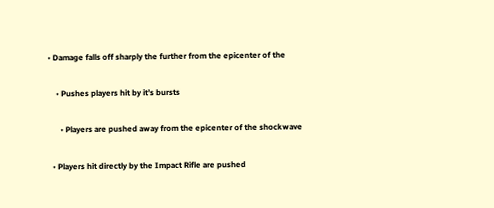• Damage falls off sharply the further from the epicenter of the

    • Pushes players hit by it’s bursts

      • Players are pushed away from the epicenter of the shockwave

  • Players hit directly by the Impact Rifle are pushed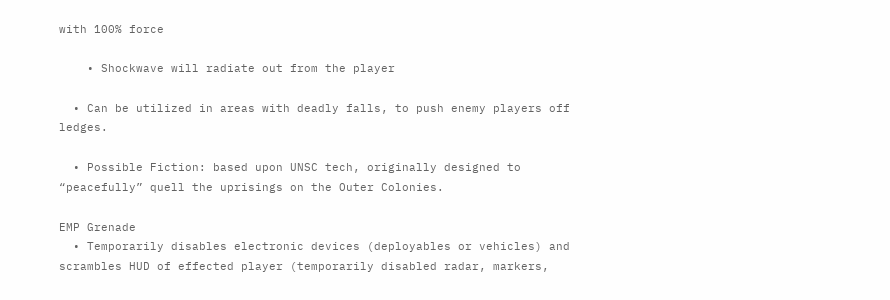with 100% force

    • Shockwave will radiate out from the player

  • Can be utilized in areas with deadly falls, to push enemy players off ledges.

  • Possible Fiction: based upon UNSC tech, originally designed to “peacefully” quell the uprisings on the Outer Colonies.

EMP Grenade
  • Temporarily disables electronic devices (deployables or vehicles) and scrambles HUD of effected player (temporarily disabled radar, markers,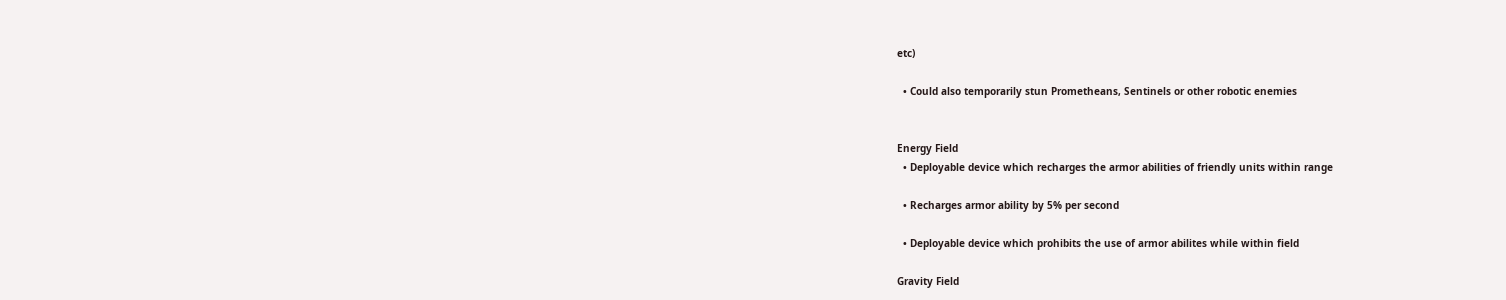etc)

  • Could also temporarily stun Prometheans, Sentinels or other robotic enemies


Energy Field
  • Deployable device which recharges the armor abilities of friendly units within range

  • Recharges armor ability by 5% per second

  • Deployable device which prohibits the use of armor abilites while within field

Gravity Field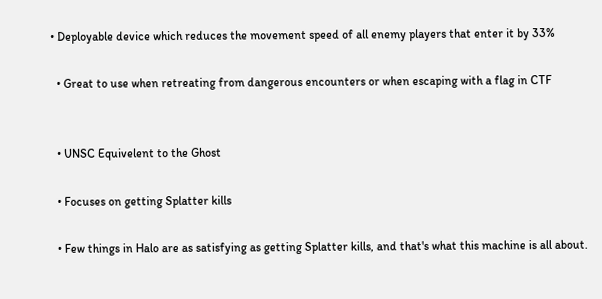• Deployable device which reduces the movement speed of all enemy players that enter it by 33%

  • Great to use when retreating from dangerous encounters or when escaping with a flag in CTF


  • UNSC Equivelent to the Ghost

  • Focuses on getting Splatter kills

  • Few things in Halo are as satisfying as getting Splatter kills, and that's what this machine is all about.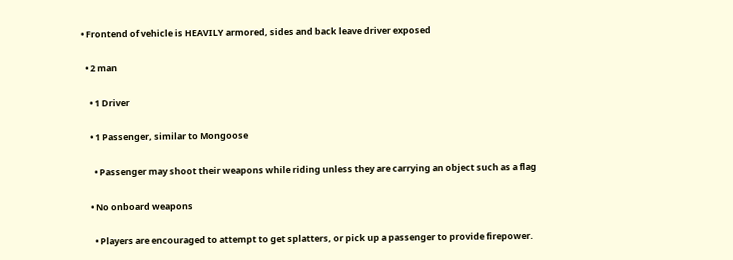• Frontend of vehicle is HEAVILY armored, sides and back leave driver exposed

  • 2 man

    • 1 Driver

    • 1 Passenger, similar to Mongoose

      • Passenger may shoot their weapons while riding unless they are carrying an object such as a flag

    • No onboard weapons

      • Players are encouraged to attempt to get splatters, or pick up a passenger to provide firepower.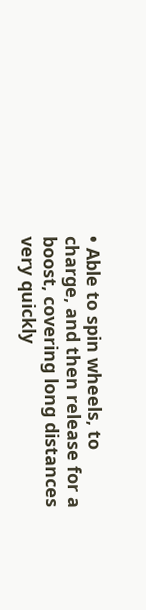• Able to spin wheels, to charge, and then release for a boost, covering long distances very quickly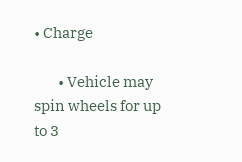• Charge

        • Vehicle may spin wheels for up to 3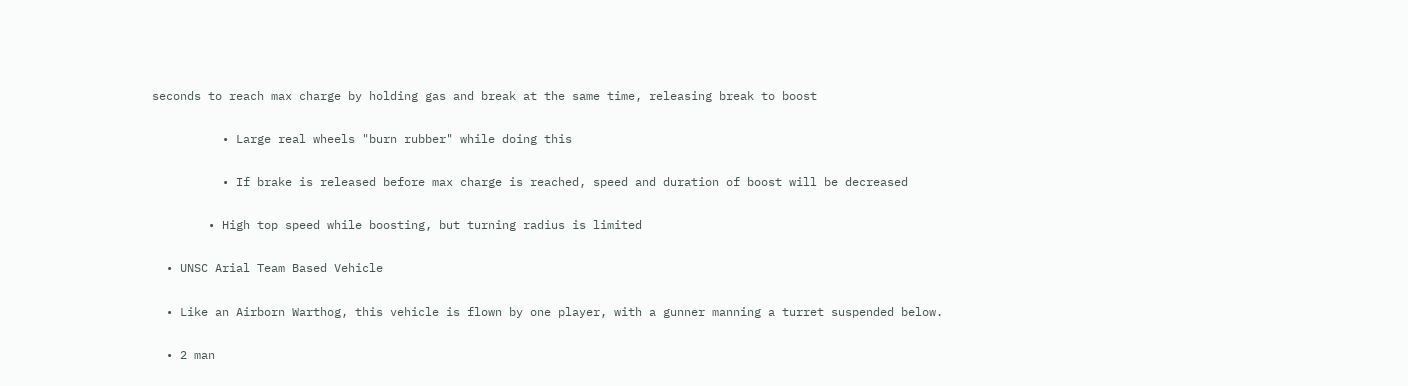seconds to reach max charge by holding gas and break at the same time, releasing break to boost

          • Large real wheels "burn rubber" while doing this

          • If brake is released before max charge is reached, speed and duration of boost will be decreased

        • High top speed while boosting, but turning radius is limited

  • UNSC Arial Team Based Vehicle

  • Like an Airborn Warthog, this vehicle is flown by one player, with a gunner manning a turret suspended below.

  • 2 man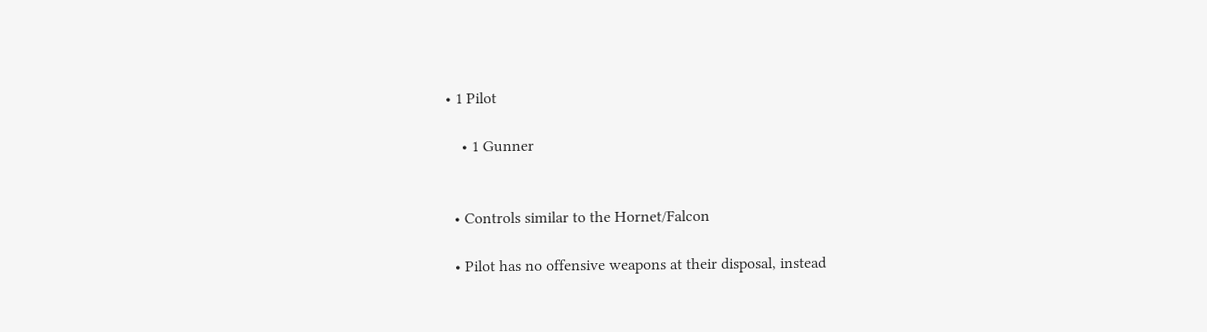• 1 Pilot

    • 1 Gunner


  • Controls similar to the Hornet/Falcon

  • Pilot has no offensive weapons at their disposal, instead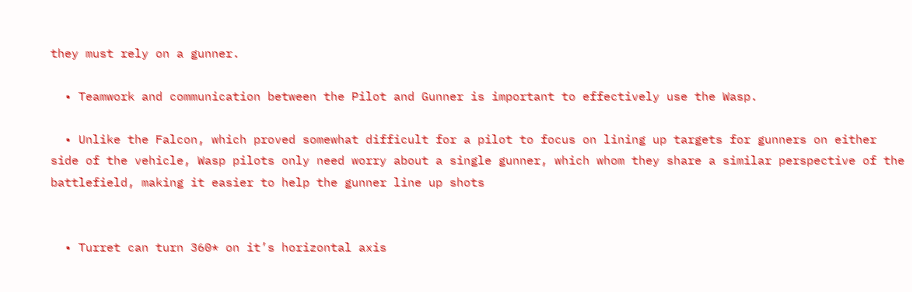they must rely on a gunner.

  • Teamwork and communication between the Pilot and Gunner is important to effectively use the Wasp.

  • Unlike the Falcon, which proved somewhat difficult for a pilot to focus on lining up targets for gunners on either side of the vehicle, Wasp pilots only need worry about a single gunner, which whom they share a similar perspective of the battlefield, making it easier to help the gunner line up shots


  • Turret can turn 360* on it’s horizontal axis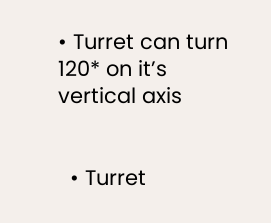• Turret can turn 120* on it’s vertical axis


  • Turret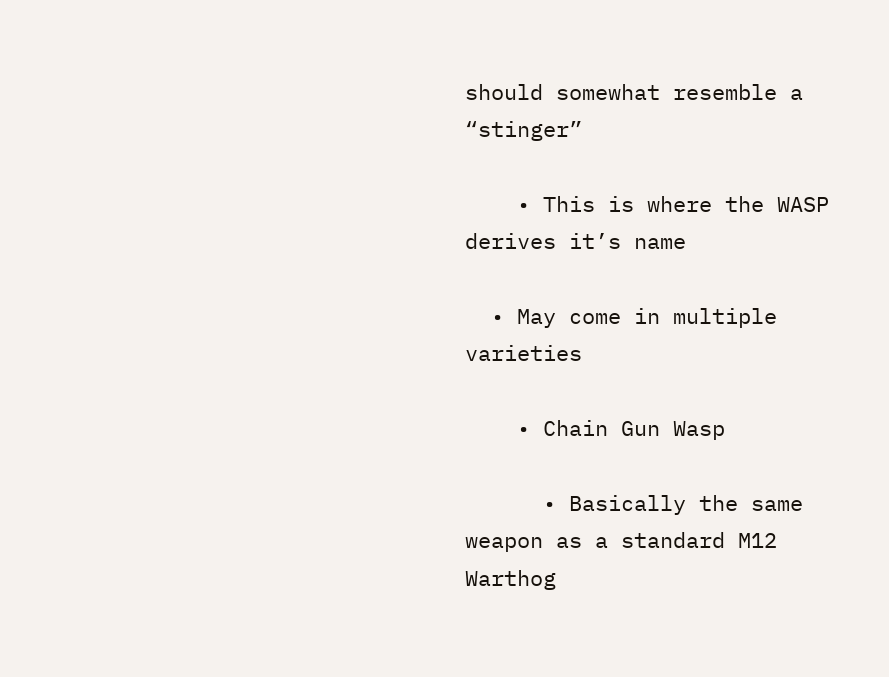should somewhat resemble a “stinger”

    • This is where the WASP derives it’s name

  • May come in multiple varieties

    • Chain Gun Wasp

      • Basically the same weapon as a standard M12 Warthog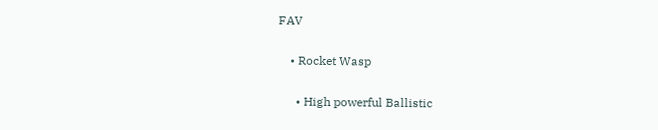FAV

    • Rocket Wasp

      • High powerful Ballistic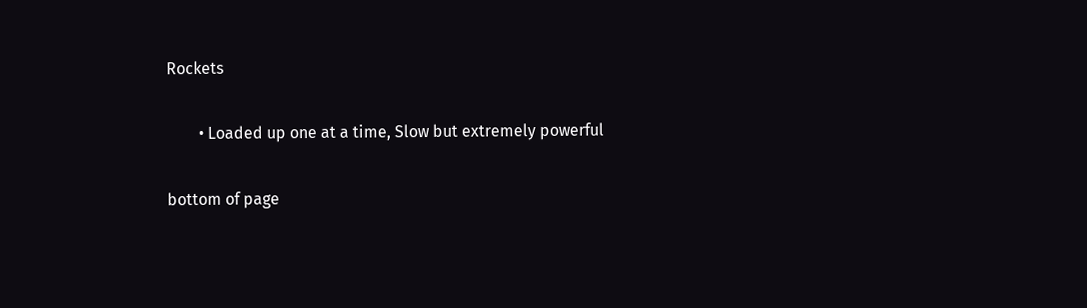Rockets

        • Loaded up one at a time, Slow but extremely powerful

bottom of page